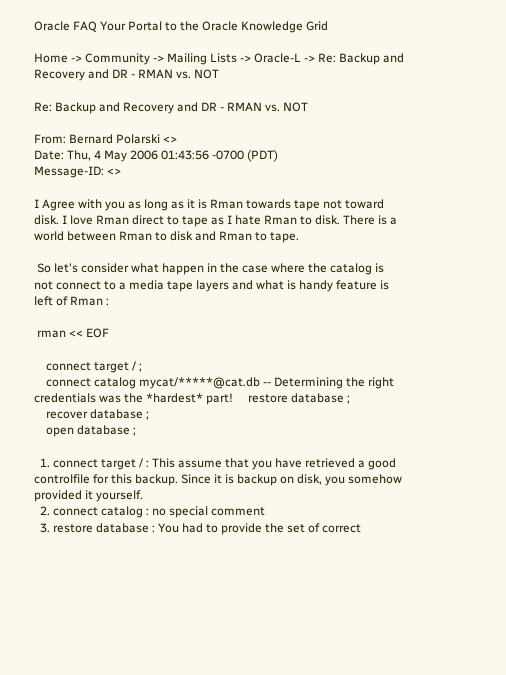Oracle FAQ Your Portal to the Oracle Knowledge Grid

Home -> Community -> Mailing Lists -> Oracle-L -> Re: Backup and Recovery and DR - RMAN vs. NOT

Re: Backup and Recovery and DR - RMAN vs. NOT

From: Bernard Polarski <>
Date: Thu, 4 May 2006 01:43:56 -0700 (PDT)
Message-ID: <>

I Agree with you as long as it is Rman towards tape not toward disk. I love Rman direct to tape as I hate Rman to disk. There is a world between Rman to disk and Rman to tape.

 So let's consider what happen in the case where the catalog is not connect to a media tape layers and what is handy feature is left of Rman :

 rman << EOF

    connect target / ;
    connect catalog mycat/*****@cat.db -- Determining the right credentials was the *hardest* part!     restore database ;
    recover database ;
    open database ;

  1. connect target / : This assume that you have retrieved a good controlfile for this backup. Since it is backup on disk, you somehow provided it yourself.
  2. connect catalog : no special comment
  3. restore database : You had to provide the set of correct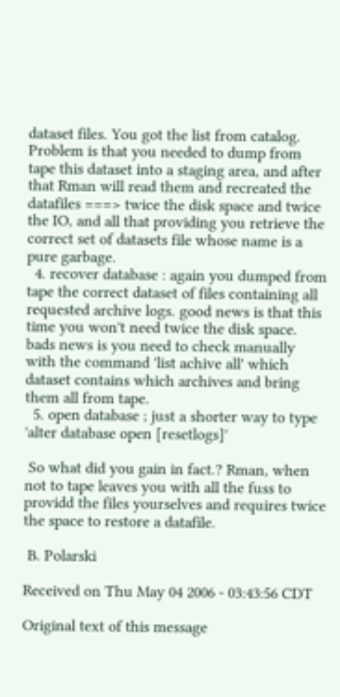dataset files. You got the list from catalog. Problem is that you needed to dump from tape this dataset into a staging area, and after that Rman will read them and recreated the datafiles ===> twice the disk space and twice the IO, and all that providing you retrieve the correct set of datasets file whose name is a pure garbage.
  4. recover database : again you dumped from tape the correct dataset of files containing all requested archive logs. good news is that this time you won't need twice the disk space. bads news is you need to check manually with the command 'list achive all' which dataset contains which archives and bring them all from tape.
  5. open database ; just a shorter way to type 'alter database open [resetlogs]'

 So what did you gain in fact.? Rman, when not to tape leaves you with all the fuss to providd the files yourselves and requires twice the space to restore a datafile.

 B. Polarski

Received on Thu May 04 2006 - 03:43:56 CDT

Original text of this message